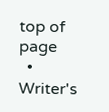top of page
  • Writer's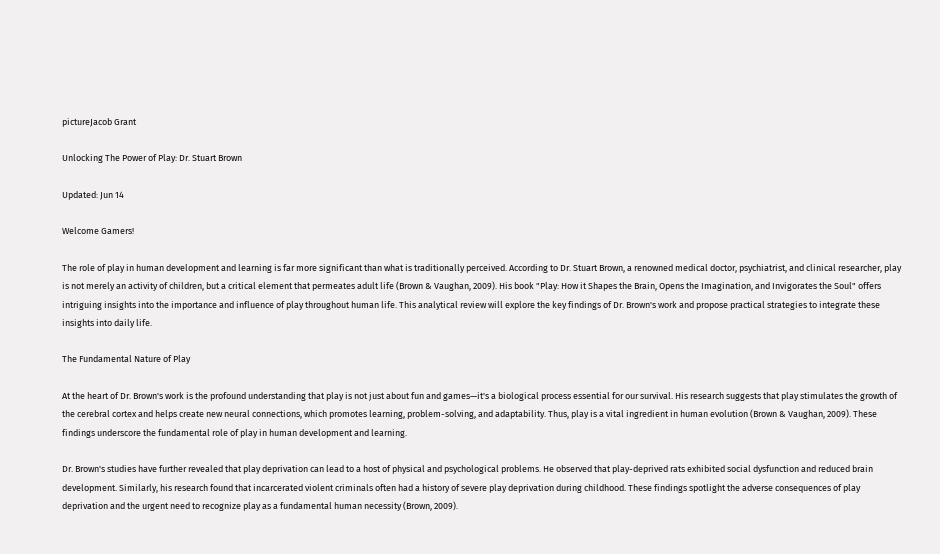pictureJacob Grant

Unlocking The Power of Play: Dr. Stuart Brown

Updated: Jun 14

Welcome Gamers!

The role of play in human development and learning is far more significant than what is traditionally perceived. According to Dr. Stuart Brown, a renowned medical doctor, psychiatrist, and clinical researcher, play is not merely an activity of children, but a critical element that permeates adult life (Brown & Vaughan, 2009). His book "Play: How it Shapes the Brain, Opens the Imagination, and Invigorates the Soul" offers intriguing insights into the importance and influence of play throughout human life. This analytical review will explore the key findings of Dr. Brown's work and propose practical strategies to integrate these insights into daily life.

The Fundamental Nature of Play

At the heart of Dr. Brown's work is the profound understanding that play is not just about fun and games—it's a biological process essential for our survival. His research suggests that play stimulates the growth of the cerebral cortex and helps create new neural connections, which promotes learning, problem-solving, and adaptability. Thus, play is a vital ingredient in human evolution (Brown & Vaughan, 2009). These findings underscore the fundamental role of play in human development and learning.

Dr. Brown's studies have further revealed that play deprivation can lead to a host of physical and psychological problems. He observed that play-deprived rats exhibited social dysfunction and reduced brain development. Similarly, his research found that incarcerated violent criminals often had a history of severe play deprivation during childhood. These findings spotlight the adverse consequences of play deprivation and the urgent need to recognize play as a fundamental human necessity (Brown, 2009).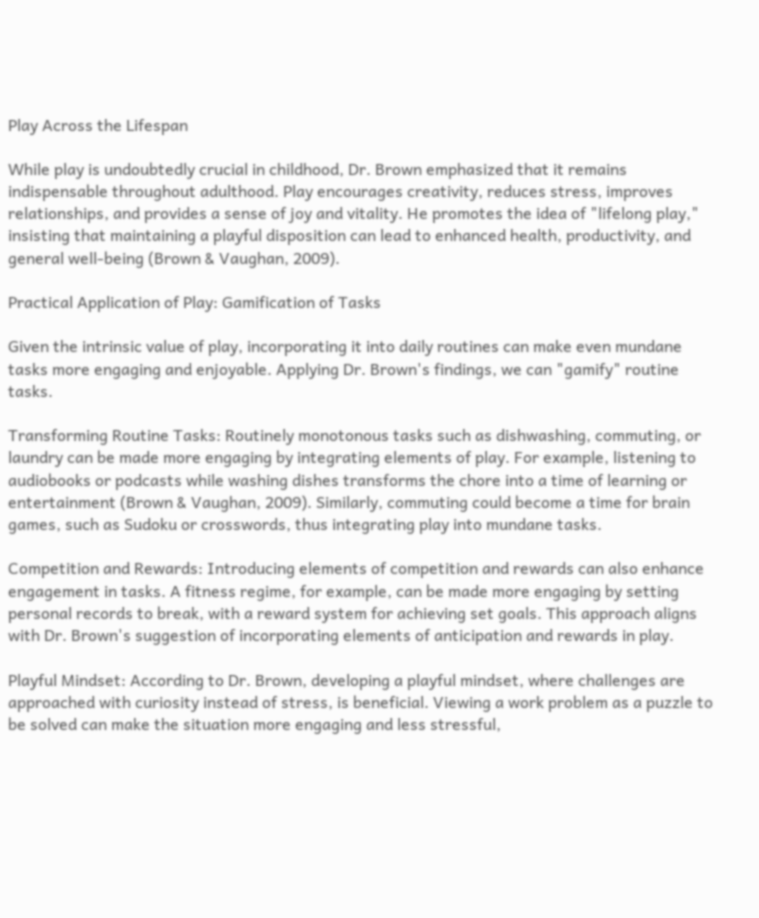Play Across the Lifespan

While play is undoubtedly crucial in childhood, Dr. Brown emphasized that it remains indispensable throughout adulthood. Play encourages creativity, reduces stress, improves relationships, and provides a sense of joy and vitality. He promotes the idea of "lifelong play," insisting that maintaining a playful disposition can lead to enhanced health, productivity, and general well-being (Brown & Vaughan, 2009).

Practical Application of Play: Gamification of Tasks

Given the intrinsic value of play, incorporating it into daily routines can make even mundane tasks more engaging and enjoyable. Applying Dr. Brown's findings, we can "gamify" routine tasks.

Transforming Routine Tasks: Routinely monotonous tasks such as dishwashing, commuting, or laundry can be made more engaging by integrating elements of play. For example, listening to audiobooks or podcasts while washing dishes transforms the chore into a time of learning or entertainment (Brown & Vaughan, 2009). Similarly, commuting could become a time for brain games, such as Sudoku or crosswords, thus integrating play into mundane tasks.

Competition and Rewards: Introducing elements of competition and rewards can also enhance engagement in tasks. A fitness regime, for example, can be made more engaging by setting personal records to break, with a reward system for achieving set goals. This approach aligns with Dr. Brown's suggestion of incorporating elements of anticipation and rewards in play.

Playful Mindset: According to Dr. Brown, developing a playful mindset, where challenges are approached with curiosity instead of stress, is beneficial. Viewing a work problem as a puzzle to be solved can make the situation more engaging and less stressful,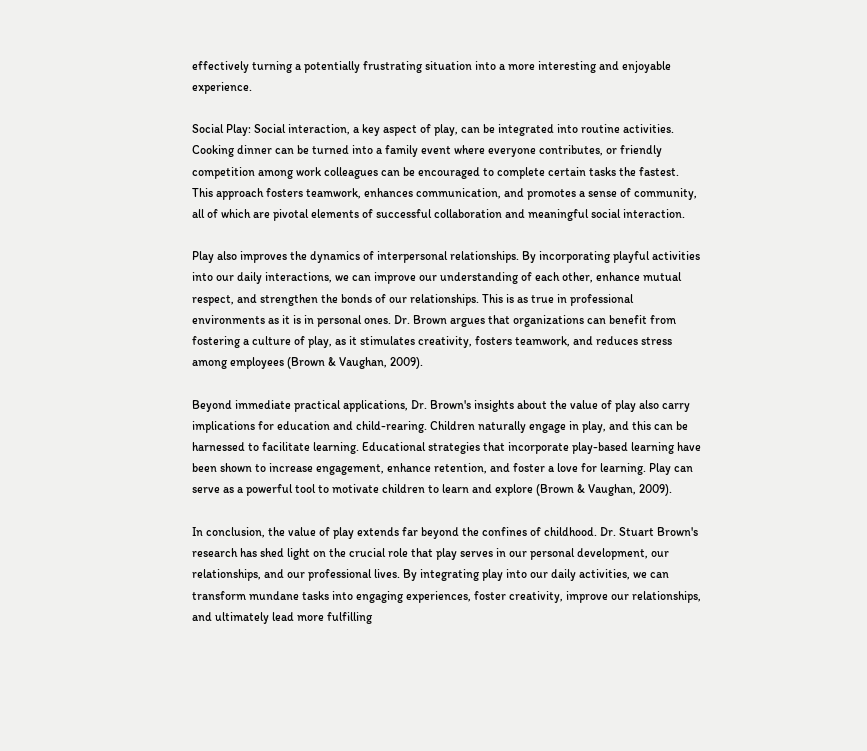effectively turning a potentially frustrating situation into a more interesting and enjoyable experience.

Social Play: Social interaction, a key aspect of play, can be integrated into routine activities. Cooking dinner can be turned into a family event where everyone contributes, or friendly competition among work colleagues can be encouraged to complete certain tasks the fastest. This approach fosters teamwork, enhances communication, and promotes a sense of community, all of which are pivotal elements of successful collaboration and meaningful social interaction.

Play also improves the dynamics of interpersonal relationships. By incorporating playful activities into our daily interactions, we can improve our understanding of each other, enhance mutual respect, and strengthen the bonds of our relationships. This is as true in professional environments as it is in personal ones. Dr. Brown argues that organizations can benefit from fostering a culture of play, as it stimulates creativity, fosters teamwork, and reduces stress among employees (Brown & Vaughan, 2009).

Beyond immediate practical applications, Dr. Brown's insights about the value of play also carry implications for education and child-rearing. Children naturally engage in play, and this can be harnessed to facilitate learning. Educational strategies that incorporate play-based learning have been shown to increase engagement, enhance retention, and foster a love for learning. Play can serve as a powerful tool to motivate children to learn and explore (Brown & Vaughan, 2009).

In conclusion, the value of play extends far beyond the confines of childhood. Dr. Stuart Brown's research has shed light on the crucial role that play serves in our personal development, our relationships, and our professional lives. By integrating play into our daily activities, we can transform mundane tasks into engaging experiences, foster creativity, improve our relationships, and ultimately lead more fulfilling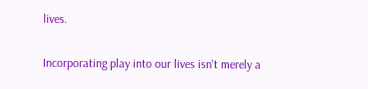lives.

Incorporating play into our lives isn't merely a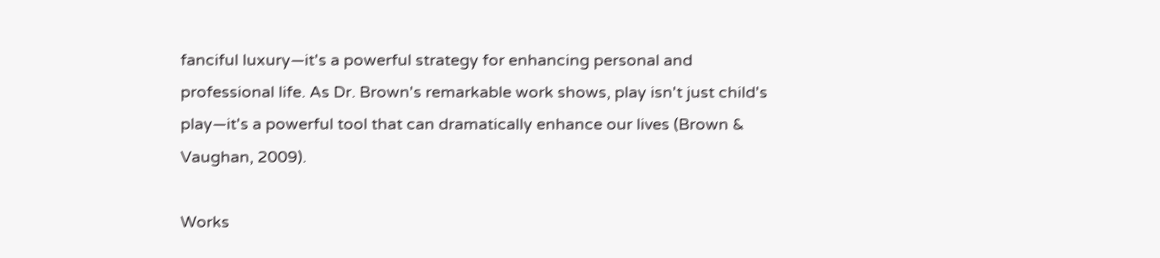fanciful luxury—it's a powerful strategy for enhancing personal and professional life. As Dr. Brown's remarkable work shows, play isn't just child's play—it's a powerful tool that can dramatically enhance our lives (Brown & Vaughan, 2009).

Works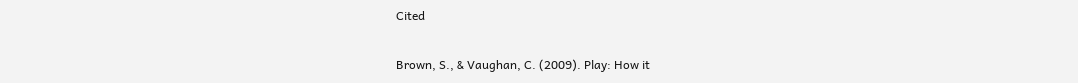Cited

Brown, S., & Vaughan, C. (2009). Play: How it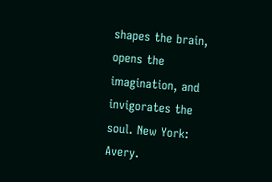shapes the brain, opens the imagination, and invigorates the soul. New York: Avery.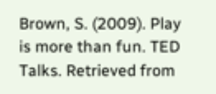Brown, S. (2009). Play is more than fun. TED Talks. Retrieved from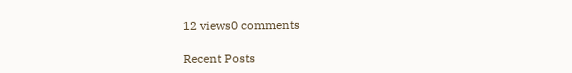12 views0 comments

Recent Posts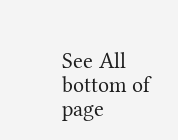See All
bottom of page